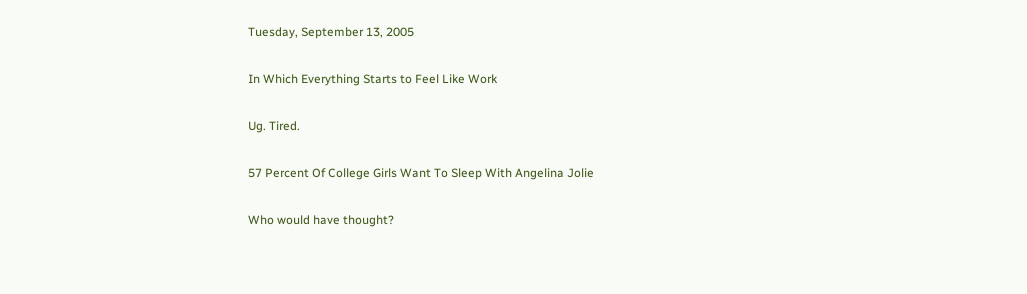Tuesday, September 13, 2005

In Which Everything Starts to Feel Like Work

Ug. Tired.

57 Percent Of College Girls Want To Sleep With Angelina Jolie

Who would have thought?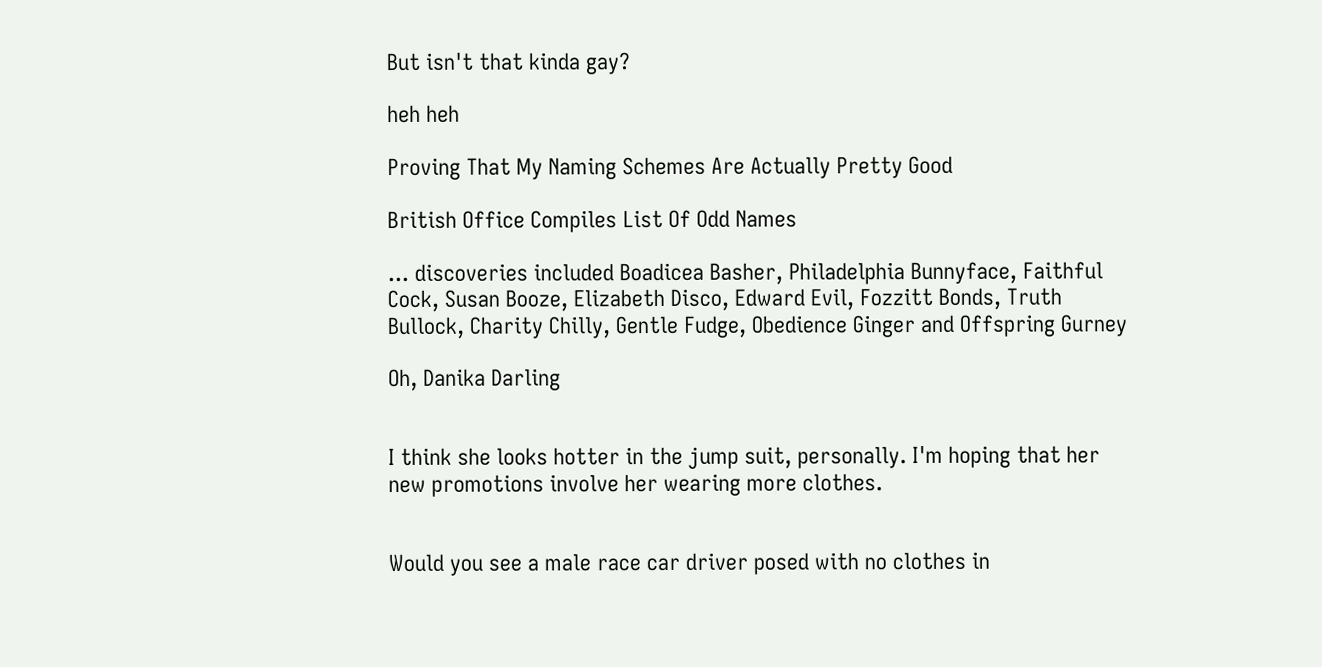But isn't that kinda gay?

heh heh

Proving That My Naming Schemes Are Actually Pretty Good

British Office Compiles List Of Odd Names

... discoveries included Boadicea Basher, Philadelphia Bunnyface, Faithful Cock, Susan Booze, Elizabeth Disco, Edward Evil, Fozzitt Bonds, Truth Bullock, Charity Chilly, Gentle Fudge, Obedience Ginger and Offspring Gurney

Oh, Danika Darling


I think she looks hotter in the jump suit, personally. I'm hoping that her new promotions involve her wearing more clothes.


Would you see a male race car driver posed with no clothes in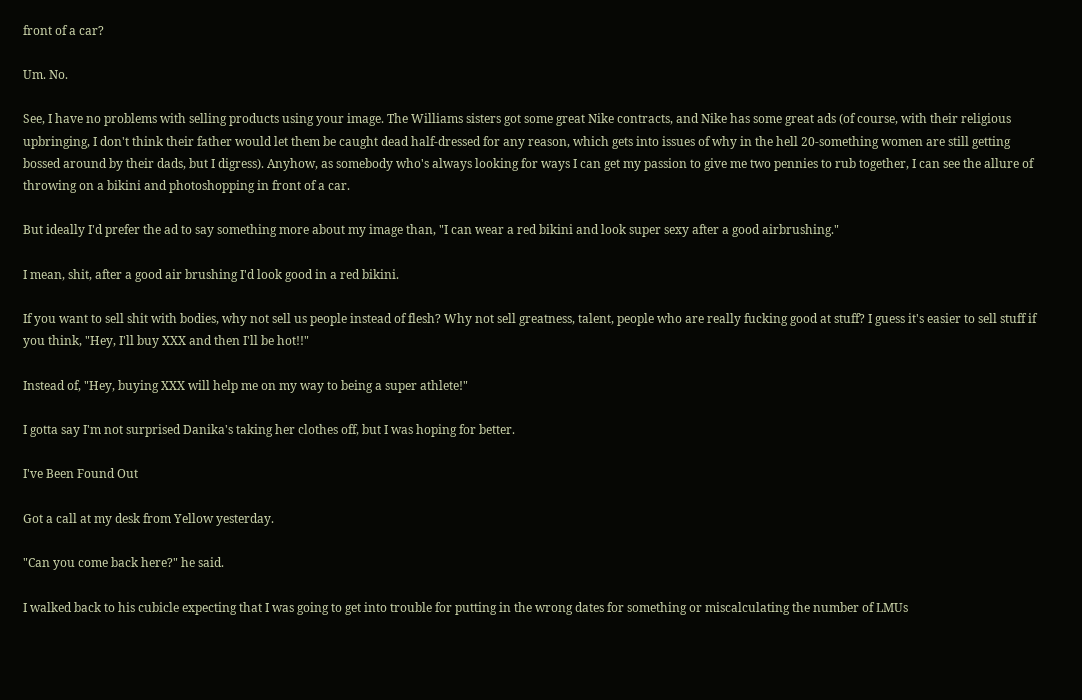front of a car?

Um. No.

See, I have no problems with selling products using your image. The Williams sisters got some great Nike contracts, and Nike has some great ads (of course, with their religious upbringing, I don't think their father would let them be caught dead half-dressed for any reason, which gets into issues of why in the hell 20-something women are still getting bossed around by their dads, but I digress). Anyhow, as somebody who's always looking for ways I can get my passion to give me two pennies to rub together, I can see the allure of throwing on a bikini and photoshopping in front of a car.

But ideally I'd prefer the ad to say something more about my image than, "I can wear a red bikini and look super sexy after a good airbrushing."

I mean, shit, after a good air brushing I'd look good in a red bikini.

If you want to sell shit with bodies, why not sell us people instead of flesh? Why not sell greatness, talent, people who are really fucking good at stuff? I guess it's easier to sell stuff if you think, "Hey, I'll buy XXX and then I'll be hot!!"

Instead of, "Hey, buying XXX will help me on my way to being a super athlete!"

I gotta say I'm not surprised Danika's taking her clothes off, but I was hoping for better.

I've Been Found Out

Got a call at my desk from Yellow yesterday.

"Can you come back here?" he said.

I walked back to his cubicle expecting that I was going to get into trouble for putting in the wrong dates for something or miscalculating the number of LMUs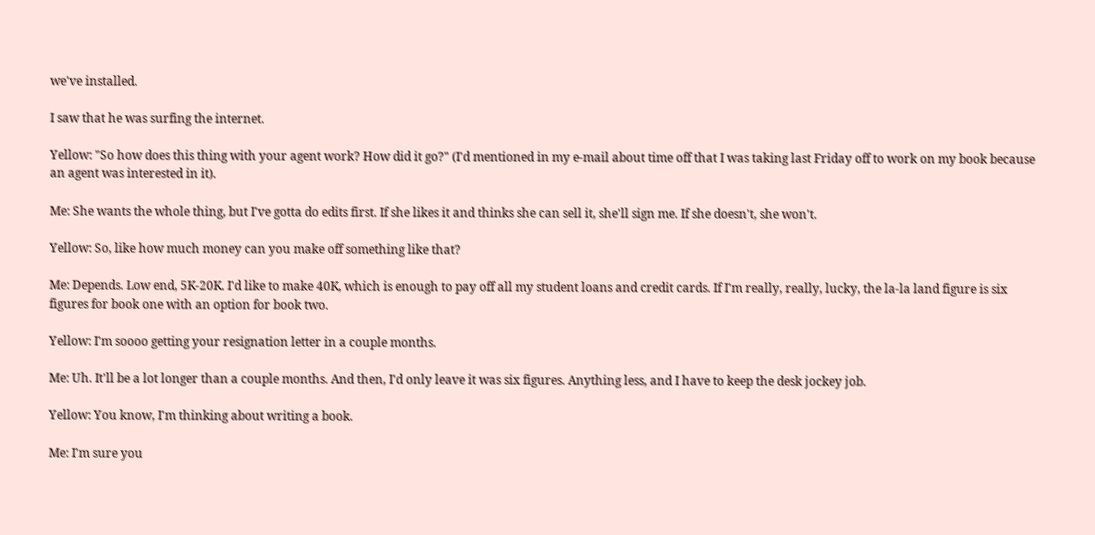we've installed.

I saw that he was surfing the internet.

Yellow: "So how does this thing with your agent work? How did it go?" (I'd mentioned in my e-mail about time off that I was taking last Friday off to work on my book because an agent was interested in it).

Me: She wants the whole thing, but I've gotta do edits first. If she likes it and thinks she can sell it, she'll sign me. If she doesn't, she won't.

Yellow: So, like how much money can you make off something like that?

Me: Depends. Low end, 5K-20K. I'd like to make 40K, which is enough to pay off all my student loans and credit cards. If I'm really, really, lucky, the la-la land figure is six figures for book one with an option for book two.

Yellow: I'm soooo getting your resignation letter in a couple months.

Me: Uh. It'll be a lot longer than a couple months. And then, I'd only leave it was six figures. Anything less, and I have to keep the desk jockey job.

Yellow: You know, I'm thinking about writing a book.

Me: I'm sure you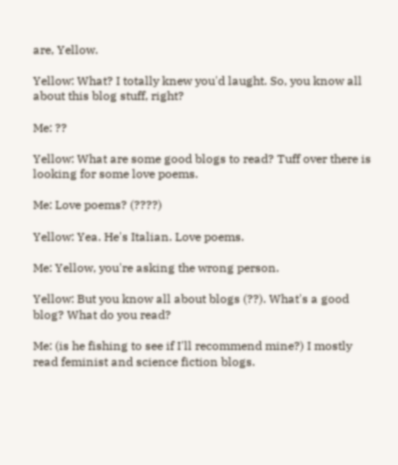are, Yellow.

Yellow: What? I totally knew you'd laught. So, you know all about this blog stuff, right?

Me: ??

Yellow: What are some good blogs to read? Tuff over there is looking for some love poems.

Me: Love poems? (????)

Yellow: Yea. He's Italian. Love poems.

Me: Yellow, you're asking the wrong person.

Yellow: But you know all about blogs (??). What's a good blog? What do you read?

Me: (is he fishing to see if I'll recommend mine?) I mostly read feminist and science fiction blogs.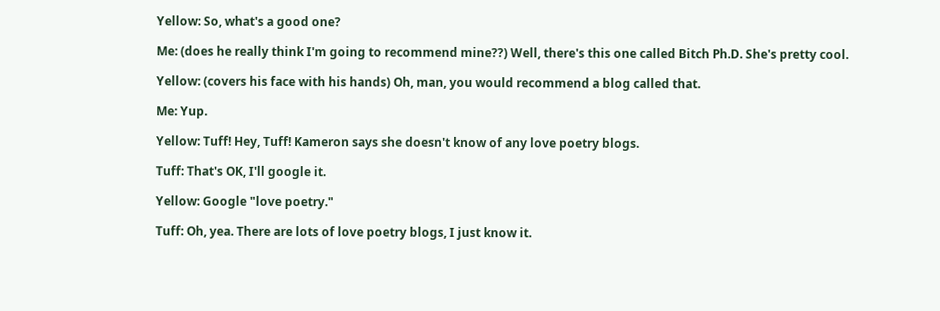Yellow: So, what's a good one?

Me: (does he really think I'm going to recommend mine??) Well, there's this one called Bitch Ph.D. She's pretty cool.

Yellow: (covers his face with his hands) Oh, man, you would recommend a blog called that.

Me: Yup.

Yellow: Tuff! Hey, Tuff! Kameron says she doesn't know of any love poetry blogs.

Tuff: That's OK, I'll google it.

Yellow: Google "love poetry."

Tuff: Oh, yea. There are lots of love poetry blogs, I just know it.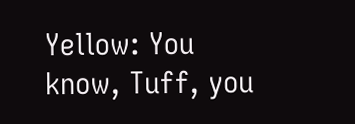Yellow: You know, Tuff, you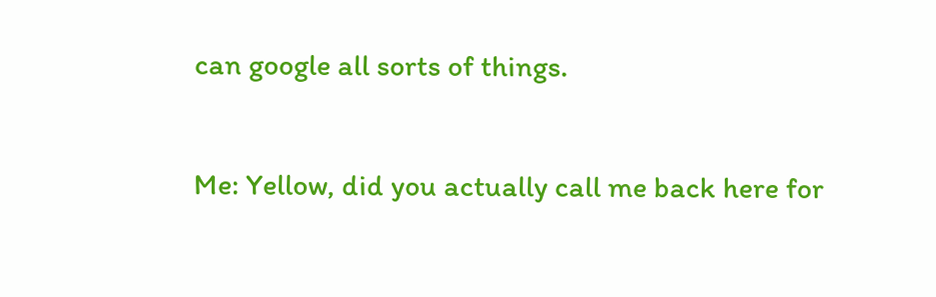can google all sorts of things.

Me: Yellow, did you actually call me back here for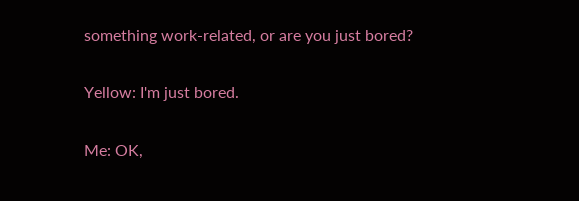something work-related, or are you just bored?

Yellow: I'm just bored.

Me: OK,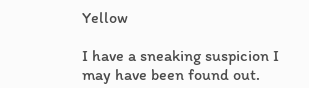Yellow

I have a sneaking suspicion I may have been found out.